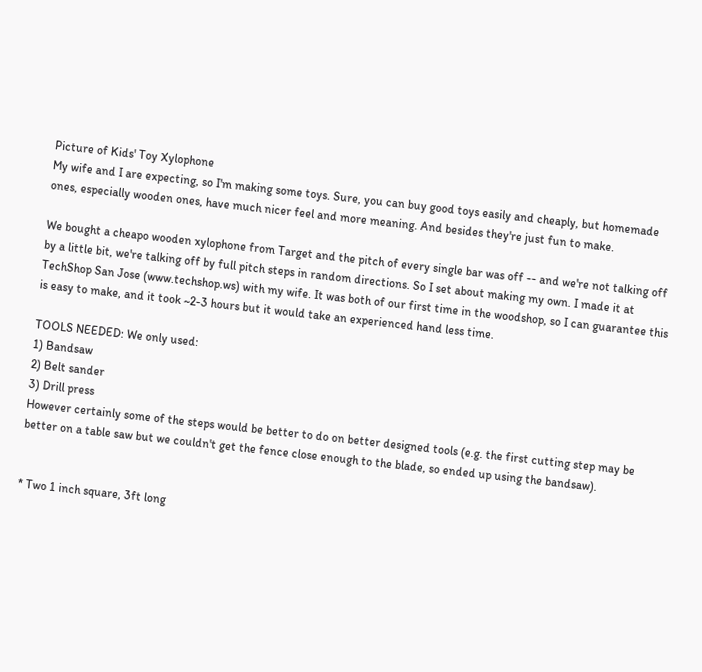Picture of Kids' Toy Xylophone
My wife and I are expecting, so I'm making some toys. Sure, you can buy good toys easily and cheaply, but homemade ones, especially wooden ones, have much nicer feel and more meaning. And besides they're just fun to make.

We bought a cheapo wooden xylophone from Target and the pitch of every single bar was off -- and we're not talking off by a little bit, we're talking off by full pitch steps in random directions. So I set about making my own. I made it at TechShop San Jose (www.techshop.ws) with my wife. It was both of our first time in the woodshop, so I can guarantee this is easy to make, and it took ~2-3 hours but it would take an experienced hand less time.

TOOLS NEEDED: We only used:
1) Bandsaw
2) Belt sander
3) Drill press
However certainly some of the steps would be better to do on better designed tools (e.g. the first cutting step may be better on a table saw but we couldn't get the fence close enough to the blade, so ended up using the bandsaw).


* Two 1 inch square, 3ft long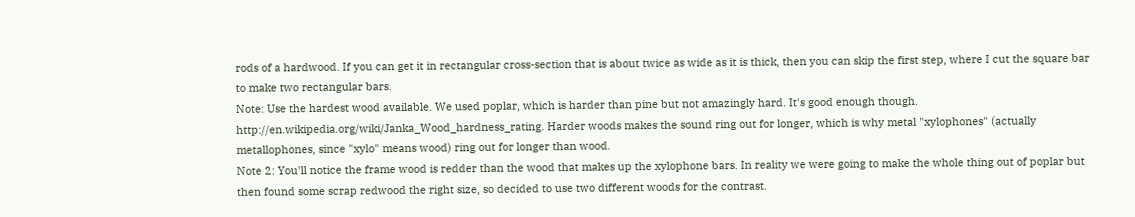rods of a hardwood. If you can get it in rectangular cross-section that is about twice as wide as it is thick, then you can skip the first step, where I cut the square bar to make two rectangular bars.
Note: Use the hardest wood available. We used poplar, which is harder than pine but not amazingly hard. It's good enough though. http://en.wikipedia.org/wiki/Janka_Wood_hardness_rating. Harder woods makes the sound ring out for longer, which is why metal "xylophones" (actually metallophones, since "xylo" means wood) ring out for longer than wood.
Note 2: You'll notice the frame wood is redder than the wood that makes up the xylophone bars. In reality we were going to make the whole thing out of poplar but then found some scrap redwood the right size, so decided to use two different woods for the contrast.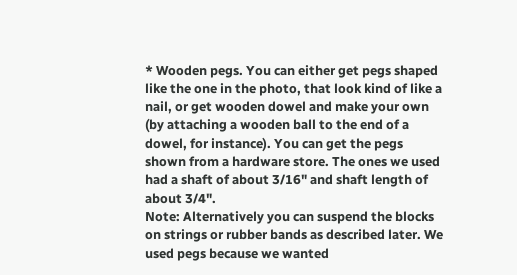* Wooden pegs. You can either get pegs shaped like the one in the photo, that look kind of like a nail, or get wooden dowel and make your own (by attaching a wooden ball to the end of a dowel, for instance). You can get the pegs shown from a hardware store. The ones we used had a shaft of about 3/16" and shaft length of about 3/4".
Note: Alternatively you can suspend the blocks on strings or rubber bands as described later. We used pegs because we wanted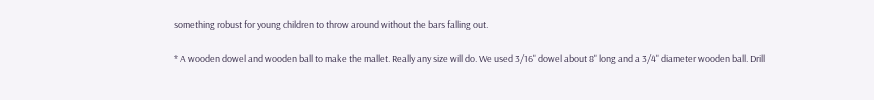something robust for young children to throw around without the bars falling out.

* A wooden dowel and wooden ball to make the mallet. Really any size will do. We used 3/16" dowel about 8" long and a 3/4" diameter wooden ball. Drill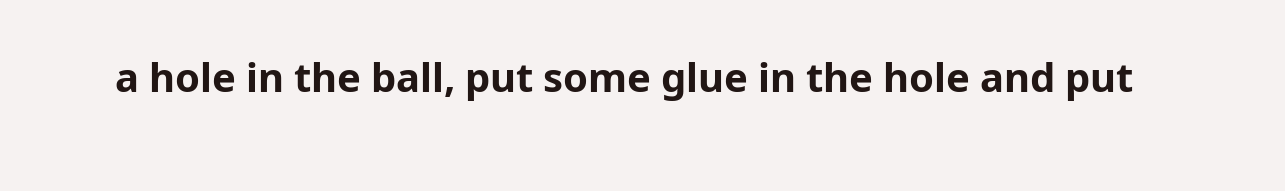a hole in the ball, put some glue in the hole and put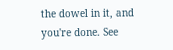the dowel in it, and you're done. See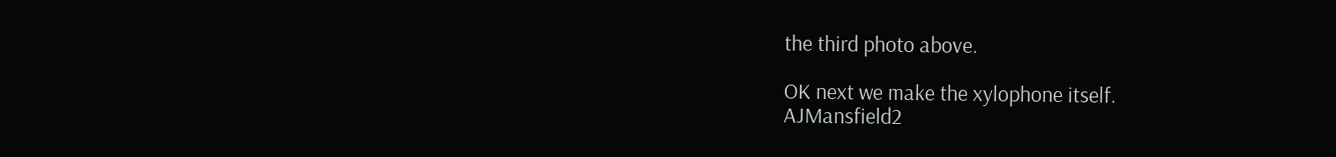the third photo above.

OK next we make the xylophone itself.
AJMansfield2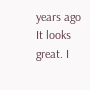years ago
It looks great. I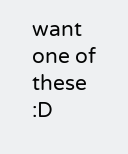want one of these :D